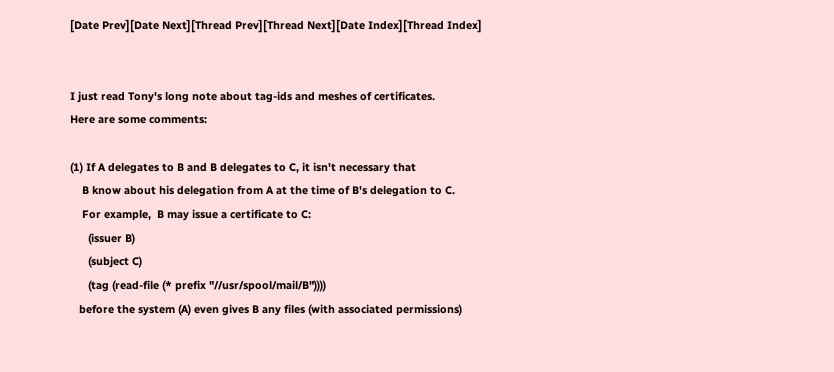[Date Prev][Date Next][Thread Prev][Thread Next][Date Index][Thread Index]


I just read Tony's long note about tag-ids and meshes of certificates.
Here are some comments:

(1) If A delegates to B and B delegates to C, it isn't necessary that
    B know about his delegation from A at the time of B's delegation to C.
    For example,  B may issue a certificate to C:
      (issuer B)
      (subject C)
      (tag (read-file (* prefix "//usr/spool/mail/B"))))
   before the system (A) even gives B any files (with associated permissions)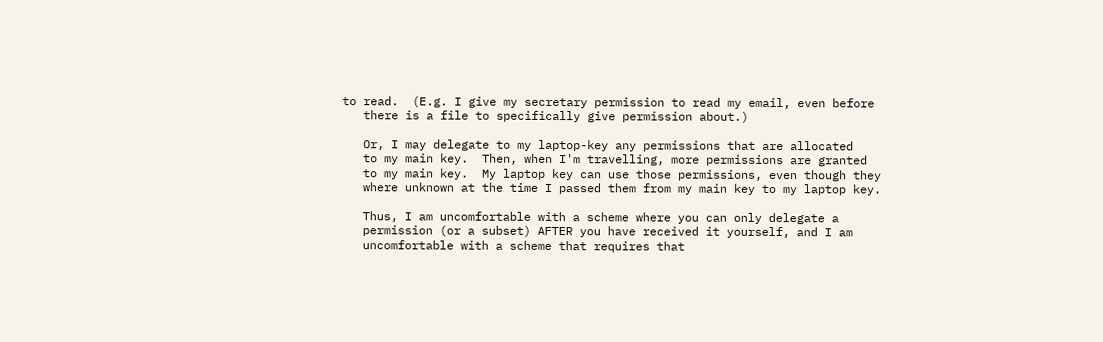to read.  (E.g. I give my secretary permission to read my email, even before
   there is a file to specifically give permission about.)

   Or, I may delegate to my laptop-key any permissions that are allocated
   to my main key.  Then, when I'm travelling, more permissions are granted
   to my main key.  My laptop key can use those permissions, even though they
   where unknown at the time I passed them from my main key to my laptop key.

   Thus, I am uncomfortable with a scheme where you can only delegate a
   permission (or a subset) AFTER you have received it yourself, and I am
   uncomfortable with a scheme that requires that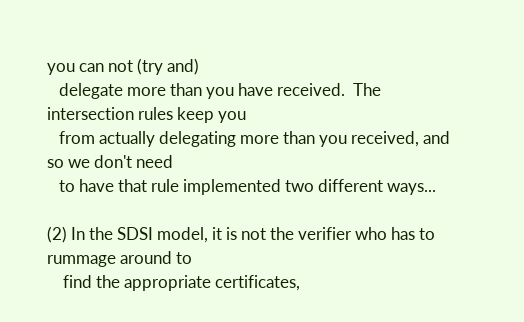you can not (try and)
   delegate more than you have received.  The intersection rules keep you
   from actually delegating more than you received, and so we don't need
   to have that rule implemented two different ways...

(2) In the SDSI model, it is not the verifier who has to rummage around to
    find the appropriate certificates,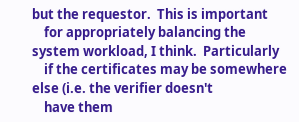but the requestor.  This is important
    for appropriately balancing the system workload, I think.  Particularly
    if the certificates may be somewhere else (i.e. the verifier doesn't
    have them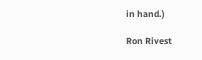in hand.)

Ron Rivest